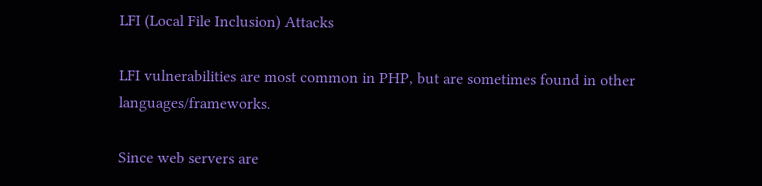LFI (Local File Inclusion) Attacks

LFI vulnerabilities are most common in PHP, but are sometimes found in other languages/frameworks.

Since web servers are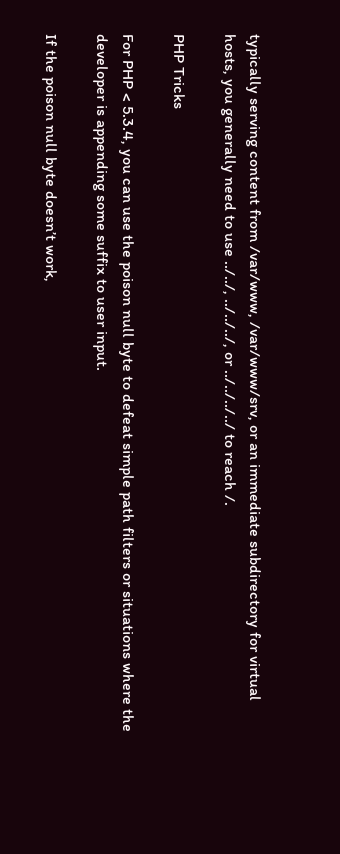typically serving content from /var/www, /var/www/srv, or an immediate subdirectory for virtual hosts, you generally need to use ../../, ../../../, or ../../../../ to reach /.

PHP Tricks

For PHP < 5.3.4, you can use the poison null byte to defeat simple path filters or situations where the developer is appending some suffix to user input.

If the poison null byte doesn’t work,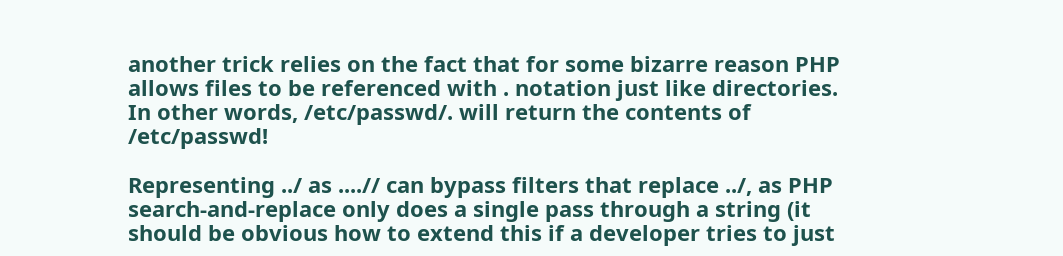another trick relies on the fact that for some bizarre reason PHP allows files to be referenced with . notation just like directories. In other words, /etc/passwd/. will return the contents of /etc/passwd!

Representing ../ as ....// can bypass filters that replace ../, as PHP search-and-replace only does a single pass through a string (it should be obvious how to extend this if a developer tries to just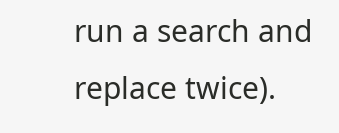run a search and replace twice).